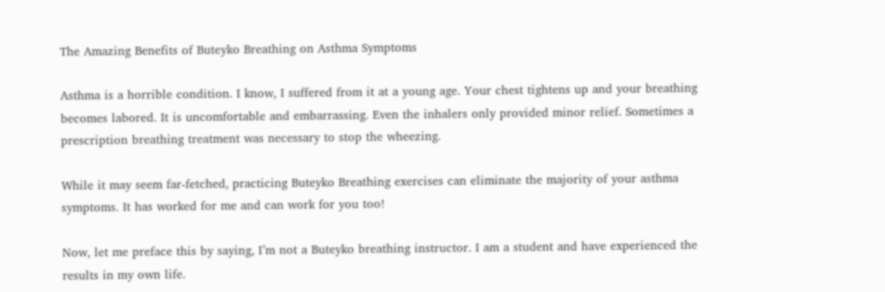The Amazing Benefits of Buteyko Breathing on Asthma Symptoms

Asthma is a horrible condition. I know, I suffered from it at a young age. Your chest tightens up and your breathing becomes labored. It is uncomfortable and embarrassing. Even the inhalers only provided minor relief. Sometimes a prescription breathing treatment was necessary to stop the wheezing.

While it may seem far-fetched, practicing Buteyko Breathing exercises can eliminate the majority of your asthma symptoms. It has worked for me and can work for you too!

Now, let me preface this by saying, I’m not a Buteyko breathing instructor. I am a student and have experienced the results in my own life.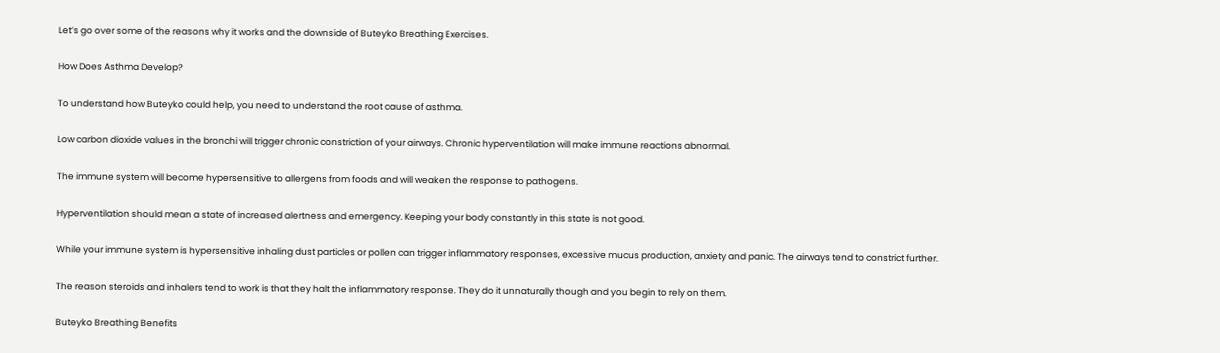Let’s go over some of the reasons why it works and the downside of Buteyko Breathing Exercises.

How Does Asthma Develop?

To understand how Buteyko could help, you need to understand the root cause of asthma.

Low carbon dioxide values in the bronchi will trigger chronic constriction of your airways. Chronic hyperventilation will make immune reactions abnormal.

The immune system will become hypersensitive to allergens from foods and will weaken the response to pathogens.

Hyperventilation should mean a state of increased alertness and emergency. Keeping your body constantly in this state is not good.

While your immune system is hypersensitive inhaling dust particles or pollen can trigger inflammatory responses, excessive mucus production, anxiety and panic. The airways tend to constrict further.

The reason steroids and inhalers tend to work is that they halt the inflammatory response. They do it unnaturally though and you begin to rely on them.

Buteyko Breathing Benefits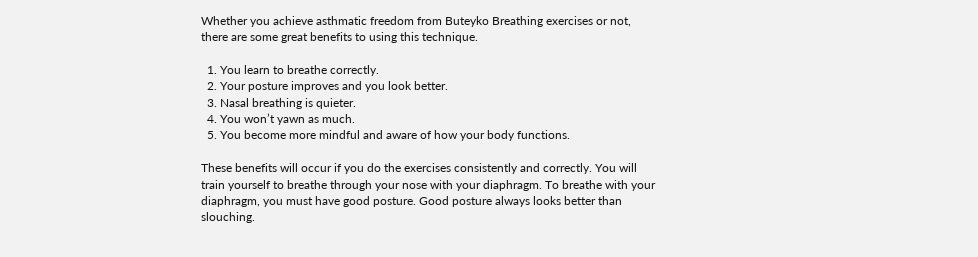Whether you achieve asthmatic freedom from Buteyko Breathing exercises or not, there are some great benefits to using this technique.

  1. You learn to breathe correctly.
  2. Your posture improves and you look better.
  3. Nasal breathing is quieter.
  4. You won’t yawn as much.
  5. You become more mindful and aware of how your body functions.

These benefits will occur if you do the exercises consistently and correctly. You will train yourself to breathe through your nose with your diaphragm. To breathe with your diaphragm, you must have good posture. Good posture always looks better than slouching.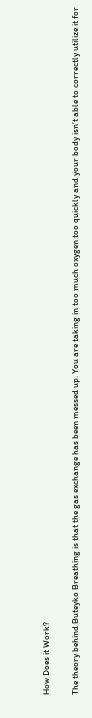How Does it Work?

The theory behind Buteyko Breathing is that the gas exchange has been messed up. You are taking in too much oxygen too quickly and your body isn’t able to correctly utilize it for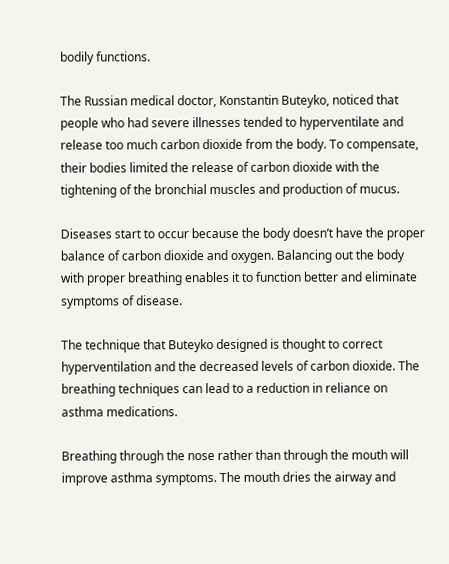bodily functions.

The Russian medical doctor, Konstantin Buteyko, noticed that people who had severe illnesses tended to hyperventilate and release too much carbon dioxide from the body. To compensate, their bodies limited the release of carbon dioxide with the tightening of the bronchial muscles and production of mucus.

Diseases start to occur because the body doesn’t have the proper balance of carbon dioxide and oxygen. Balancing out the body with proper breathing enables it to function better and eliminate symptoms of disease.

The technique that Buteyko designed is thought to correct hyperventilation and the decreased levels of carbon dioxide. The breathing techniques can lead to a reduction in reliance on asthma medications.

Breathing through the nose rather than through the mouth will improve asthma symptoms. The mouth dries the airway and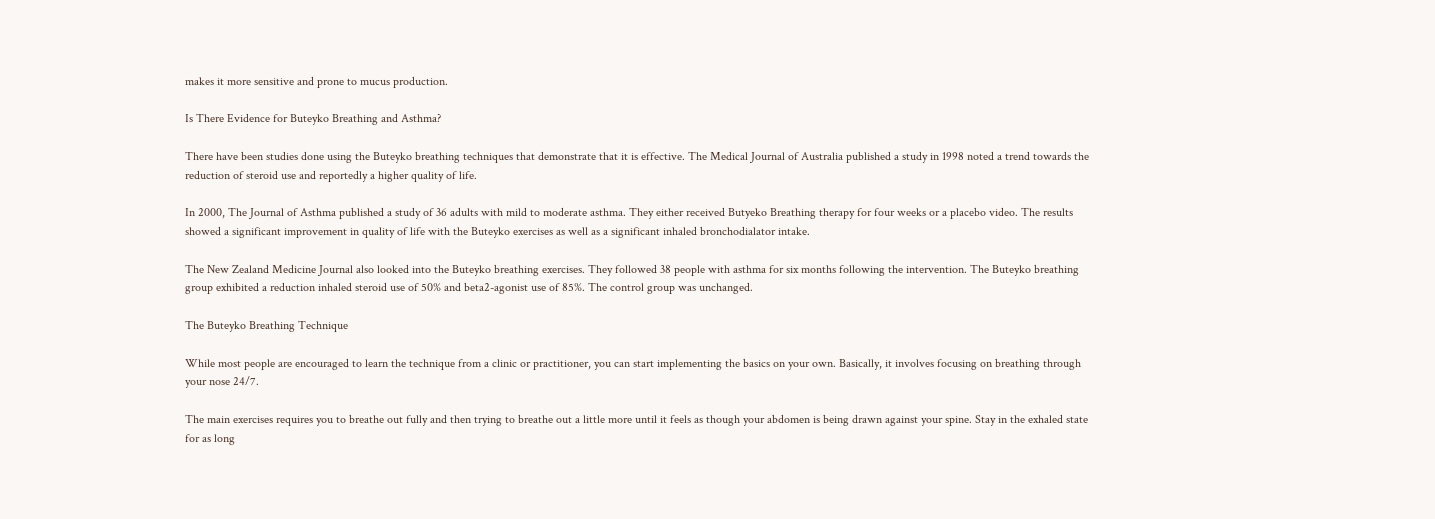makes it more sensitive and prone to mucus production.

Is There Evidence for Buteyko Breathing and Asthma?

There have been studies done using the Buteyko breathing techniques that demonstrate that it is effective. The Medical Journal of Australia published a study in 1998 noted a trend towards the reduction of steroid use and reportedly a higher quality of life.

In 2000, The Journal of Asthma published a study of 36 adults with mild to moderate asthma. They either received Butyeko Breathing therapy for four weeks or a placebo video. The results showed a significant improvement in quality of life with the Buteyko exercises as well as a significant inhaled bronchodialator intake.

The New Zealand Medicine Journal also looked into the Buteyko breathing exercises. They followed 38 people with asthma for six months following the intervention. The Buteyko breathing group exhibited a reduction inhaled steroid use of 50% and beta2-agonist use of 85%. The control group was unchanged.

The Buteyko Breathing Technique

While most people are encouraged to learn the technique from a clinic or practitioner, you can start implementing the basics on your own. Basically, it involves focusing on breathing through your nose 24/7.

The main exercises requires you to breathe out fully and then trying to breathe out a little more until it feels as though your abdomen is being drawn against your spine. Stay in the exhaled state for as long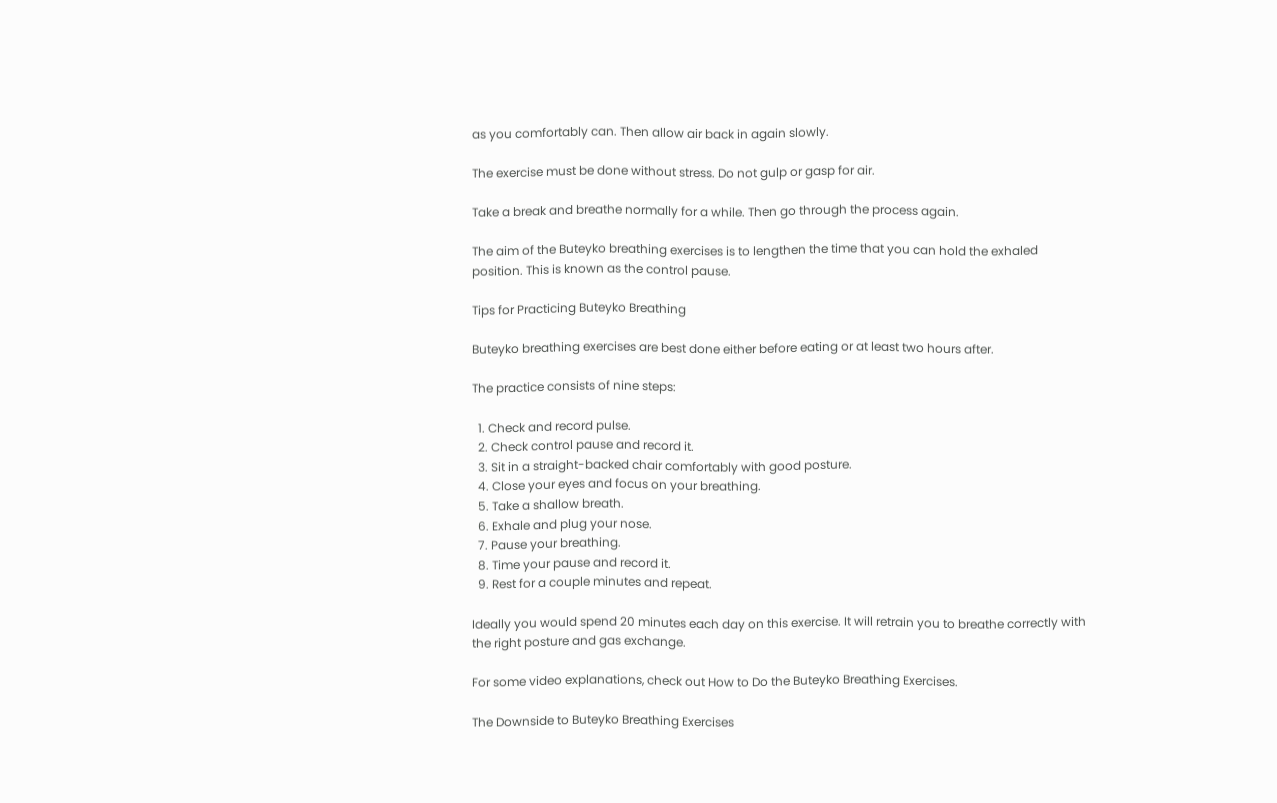as you comfortably can. Then allow air back in again slowly.

The exercise must be done without stress. Do not gulp or gasp for air.

Take a break and breathe normally for a while. Then go through the process again.

The aim of the Buteyko breathing exercises is to lengthen the time that you can hold the exhaled position. This is known as the control pause.

Tips for Practicing Buteyko Breathing

Buteyko breathing exercises are best done either before eating or at least two hours after.

The practice consists of nine steps:

  1. Check and record pulse.
  2. Check control pause and record it.
  3. Sit in a straight-backed chair comfortably with good posture.
  4. Close your eyes and focus on your breathing.
  5. Take a shallow breath.
  6. Exhale and plug your nose.
  7. Pause your breathing.
  8. Time your pause and record it.
  9. Rest for a couple minutes and repeat.

Ideally you would spend 20 minutes each day on this exercise. It will retrain you to breathe correctly with the right posture and gas exchange.

For some video explanations, check out How to Do the Buteyko Breathing Exercises.

The Downside to Buteyko Breathing Exercises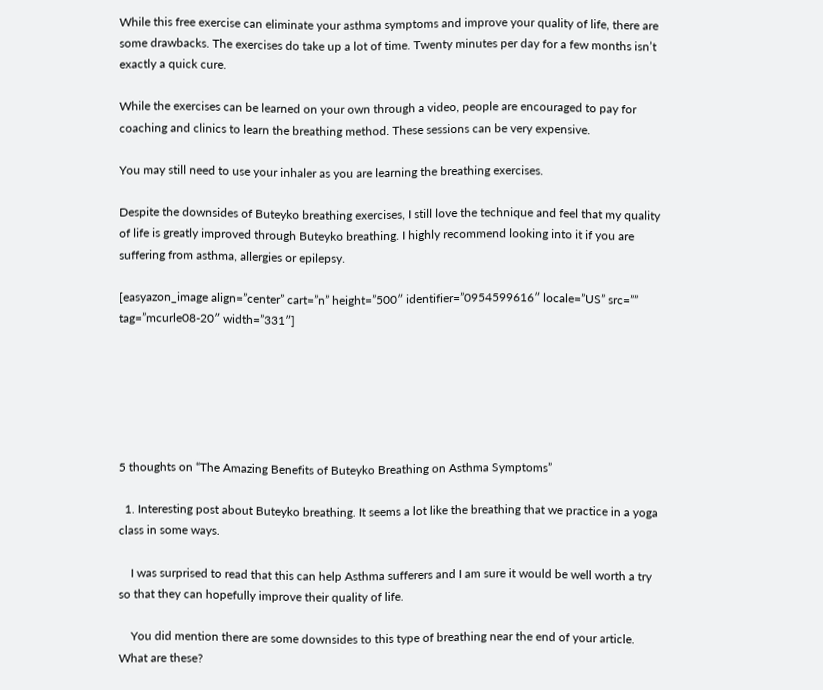While this free exercise can eliminate your asthma symptoms and improve your quality of life, there are some drawbacks. The exercises do take up a lot of time. Twenty minutes per day for a few months isn’t exactly a quick cure.

While the exercises can be learned on your own through a video, people are encouraged to pay for coaching and clinics to learn the breathing method. These sessions can be very expensive.

You may still need to use your inhaler as you are learning the breathing exercises.

Despite the downsides of Buteyko breathing exercises, I still love the technique and feel that my quality of life is greatly improved through Buteyko breathing. I highly recommend looking into it if you are suffering from asthma, allergies or epilepsy.

[easyazon_image align=”center” cart=”n” height=”500″ identifier=”0954599616″ locale=”US” src=”” tag=”mcurle08-20″ width=”331″]






5 thoughts on “The Amazing Benefits of Buteyko Breathing on Asthma Symptoms”

  1. Interesting post about Buteyko breathing. It seems a lot like the breathing that we practice in a yoga class in some ways.

    I was surprised to read that this can help Asthma sufferers and I am sure it would be well worth a try so that they can hopefully improve their quality of life.

    You did mention there are some downsides to this type of breathing near the end of your article. What are these?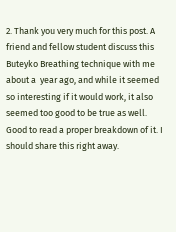2. Thank you very much for this post. A friend and fellow student discuss this Buteyko Breathing technique with me about a  year ago, and while it seemed so interesting if it would work, it also seemed too good to be true as well. Good to read a proper breakdown of it. I should share this right away.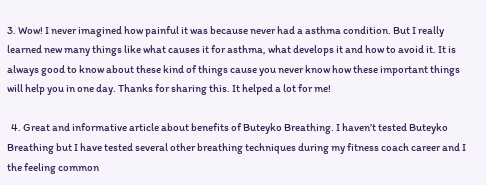3. Wow! I never imagined how painful it was because never had a asthma condition. But I really learned new many things like what causes it for asthma, what develops it and how to avoid it. It is always good to know about these kind of things cause you never know how these important things will help you in one day. Thanks for sharing this. It helped a lot for me!

  4. Great and informative article about benefits of Buteyko Breathing. I haven’t tested Buteyko Breathing but I have tested several other breathing techniques during my fitness coach career and I the feeling common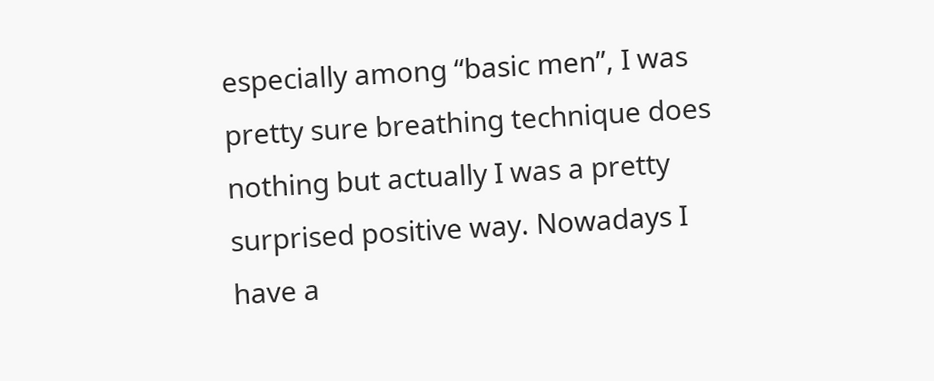especially among “basic men”, I was pretty sure breathing technique does nothing but actually I was a pretty surprised positive way. Nowadays I have a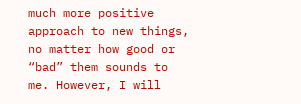much more positive approach to new things, no matter how good or “bad” them sounds to me. However, I will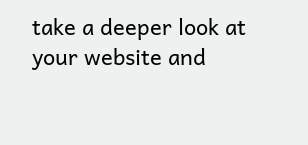take a deeper look at your website and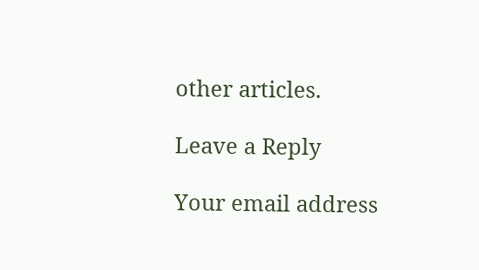other articles.

Leave a Reply

Your email address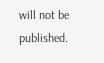will not be published.